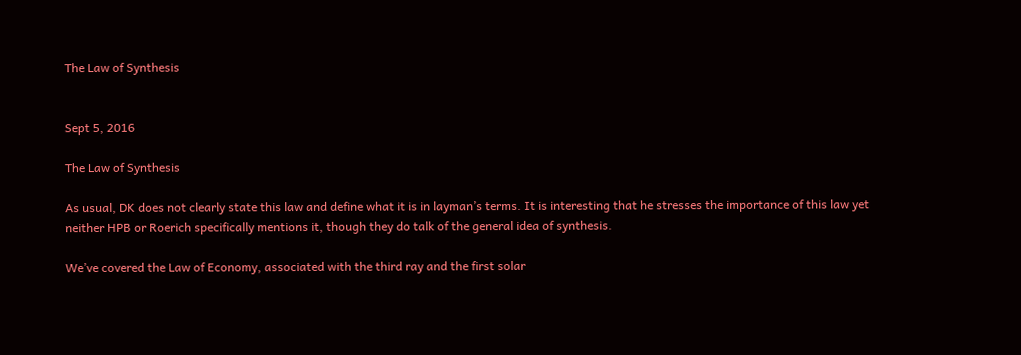The Law of Synthesis


Sept 5, 2016

The Law of Synthesis

As usual, DK does not clearly state this law and define what it is in layman’s terms. It is interesting that he stresses the importance of this law yet neither HPB or Roerich specifically mentions it, though they do talk of the general idea of synthesis.

We’ve covered the Law of Economy, associated with the third ray and the first solar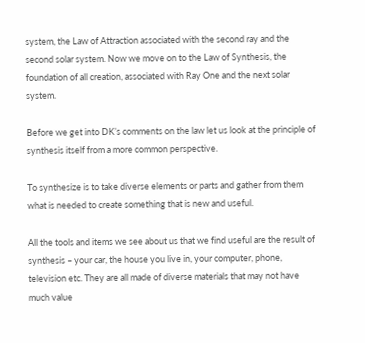system, the Law of Attraction associated with the second ray and the second solar system. Now we move on to the Law of Synthesis, the foundation of all creation, associated with Ray One and the next solar system.

Before we get into DK’s comments on the law let us look at the principle of synthesis itself from a more common perspective.

To synthesize is to take diverse elements or parts and gather from them what is needed to create something that is new and useful.

All the tools and items we see about us that we find useful are the result of synthesis – your car, the house you live in, your computer, phone, television etc. They are all made of diverse materials that may not have much value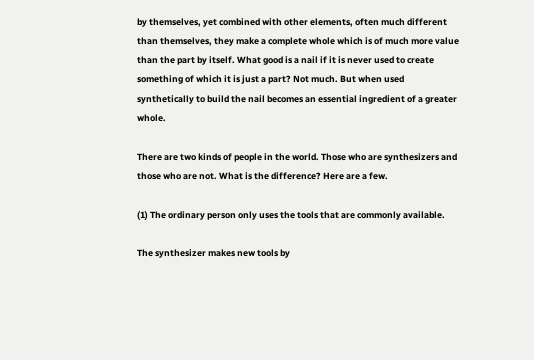by themselves, yet combined with other elements, often much different than themselves, they make a complete whole which is of much more value than the part by itself. What good is a nail if it is never used to create something of which it is just a part? Not much. But when used synthetically to build the nail becomes an essential ingredient of a greater whole.

There are two kinds of people in the world. Those who are synthesizers and those who are not. What is the difference? Here are a few.

(1) The ordinary person only uses the tools that are commonly available.

The synthesizer makes new tools by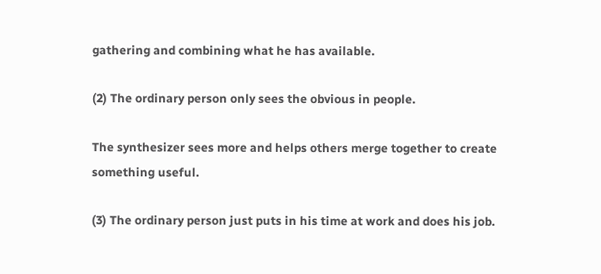gathering and combining what he has available.

(2) The ordinary person only sees the obvious in people.

The synthesizer sees more and helps others merge together to create something useful.

(3) The ordinary person just puts in his time at work and does his job.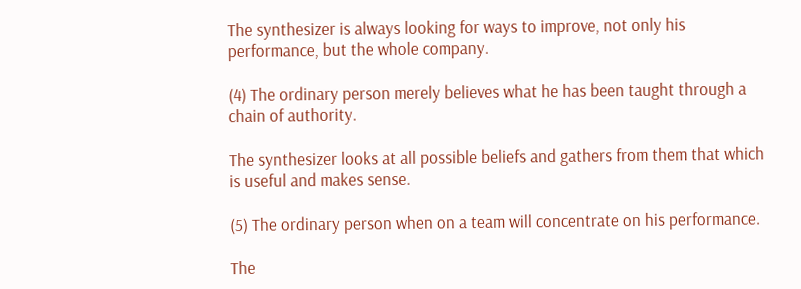The synthesizer is always looking for ways to improve, not only his performance, but the whole company.

(4) The ordinary person merely believes what he has been taught through a chain of authority.

The synthesizer looks at all possible beliefs and gathers from them that which is useful and makes sense.

(5) The ordinary person when on a team will concentrate on his performance.

The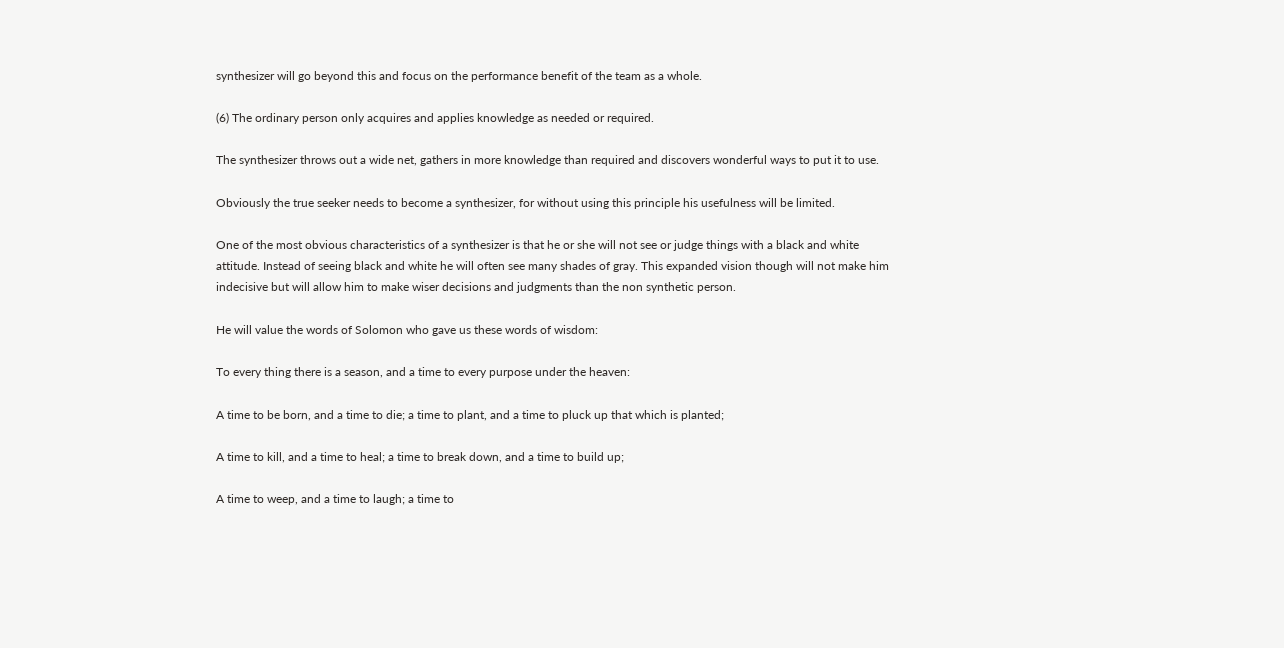synthesizer will go beyond this and focus on the performance benefit of the team as a whole.

(6) The ordinary person only acquires and applies knowledge as needed or required.

The synthesizer throws out a wide net, gathers in more knowledge than required and discovers wonderful ways to put it to use.

Obviously the true seeker needs to become a synthesizer, for without using this principle his usefulness will be limited.

One of the most obvious characteristics of a synthesizer is that he or she will not see or judge things with a black and white attitude. Instead of seeing black and white he will often see many shades of gray. This expanded vision though will not make him indecisive but will allow him to make wiser decisions and judgments than the non synthetic person.

He will value the words of Solomon who gave us these words of wisdom:

To every thing there is a season, and a time to every purpose under the heaven:

A time to be born, and a time to die; a time to plant, and a time to pluck up that which is planted;

A time to kill, and a time to heal; a time to break down, and a time to build up;

A time to weep, and a time to laugh; a time to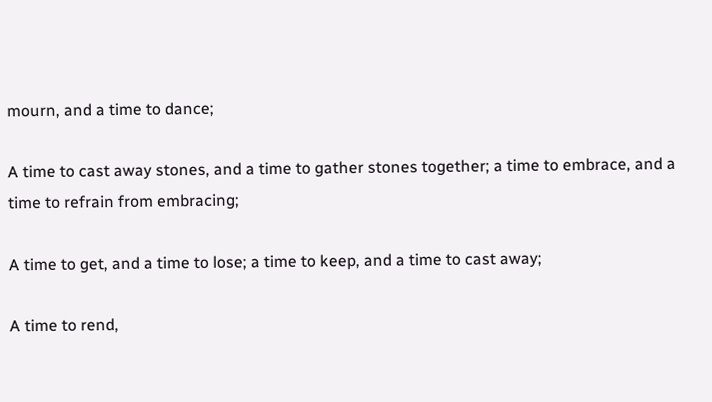mourn, and a time to dance;

A time to cast away stones, and a time to gather stones together; a time to embrace, and a time to refrain from embracing;

A time to get, and a time to lose; a time to keep, and a time to cast away;

A time to rend,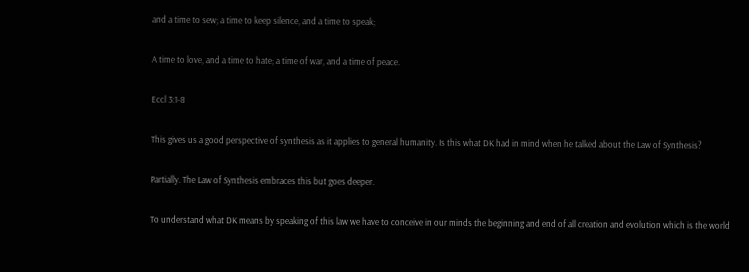and a time to sew; a time to keep silence, and a time to speak;

A time to love, and a time to hate; a time of war, and a time of peace.

Eccl 3:1-8

This gives us a good perspective of synthesis as it applies to general humanity. Is this what DK had in mind when he talked about the Law of Synthesis?

Partially. The Law of Synthesis embraces this but goes deeper.

To understand what DK means by speaking of this law we have to conceive in our minds the beginning and end of all creation and evolution which is the world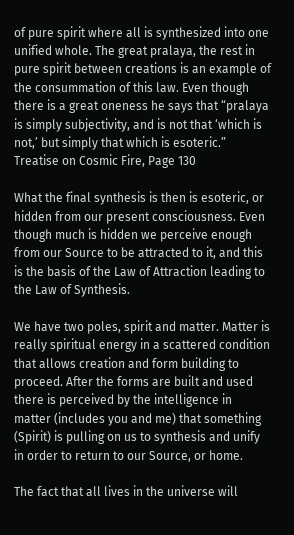of pure spirit where all is synthesized into one unified whole. The great pralaya, the rest in pure spirit between creations is an example of the consummation of this law. Even though there is a great oneness he says that “pralaya is simply subjectivity, and is not that ‘which is not,’ but simply that which is esoteric.” Treatise on Cosmic Fire, Page 130

What the final synthesis is then is esoteric, or hidden from our present consciousness. Even though much is hidden we perceive enough from our Source to be attracted to it, and this is the basis of the Law of Attraction leading to the Law of Synthesis.

We have two poles, spirit and matter. Matter is really spiritual energy in a scattered condition that allows creation and form building to proceed. After the forms are built and used there is perceived by the intelligence in matter (includes you and me) that something (Spirit) is pulling on us to synthesis and unify in order to return to our Source, or home.

The fact that all lives in the universe will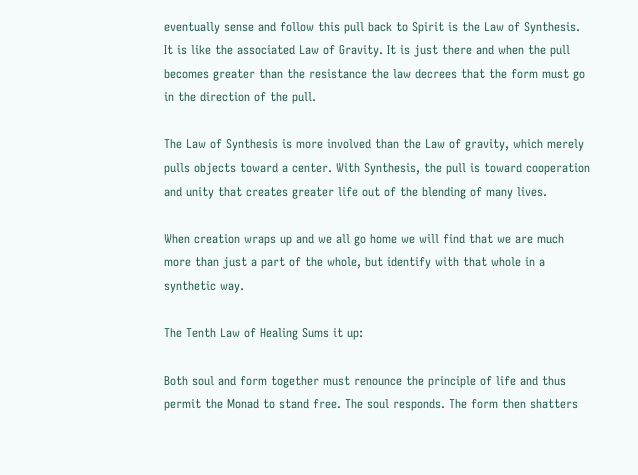eventually sense and follow this pull back to Spirit is the Law of Synthesis. It is like the associated Law of Gravity. It is just there and when the pull becomes greater than the resistance the law decrees that the form must go in the direction of the pull.

The Law of Synthesis is more involved than the Law of gravity, which merely pulls objects toward a center. With Synthesis, the pull is toward cooperation and unity that creates greater life out of the blending of many lives.

When creation wraps up and we all go home we will find that we are much more than just a part of the whole, but identify with that whole in a synthetic way.

The Tenth Law of Healing Sums it up:

Both soul and form together must renounce the principle of life and thus permit the Monad to stand free. The soul responds. The form then shatters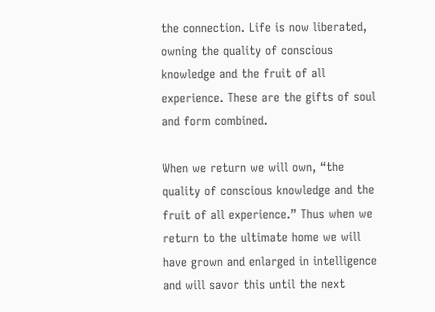the connection. Life is now liberated, owning the quality of conscious knowledge and the fruit of all experience. These are the gifts of soul and form combined.

When we return we will own, “the quality of conscious knowledge and the fruit of all experience.” Thus when we return to the ultimate home we will have grown and enlarged in intelligence and will savor this until the next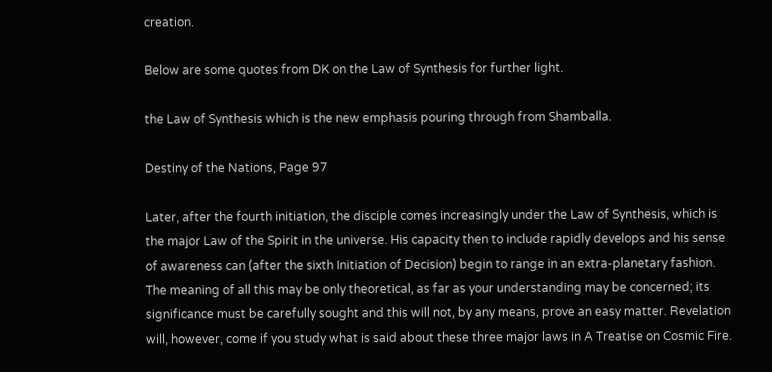creation.

Below are some quotes from DK on the Law of Synthesis for further light.

the Law of Synthesis which is the new emphasis pouring through from Shamballa.

Destiny of the Nations, Page 97

Later, after the fourth initiation, the disciple comes increasingly under the Law of Synthesis, which is the major Law of the Spirit in the universe. His capacity then to include rapidly develops and his sense of awareness can (after the sixth Initiation of Decision) begin to range in an extra-planetary fashion. The meaning of all this may be only theoretical, as far as your understanding may be concerned; its significance must be carefully sought and this will not, by any means, prove an easy matter. Revelation will, however, come if you study what is said about these three major laws in A Treatise on Cosmic Fire.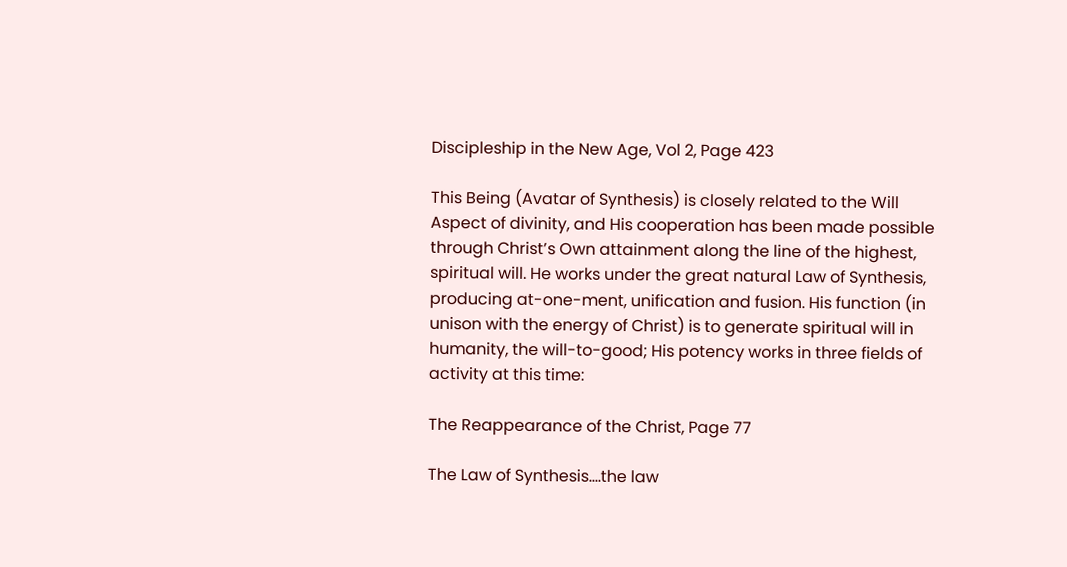Discipleship in the New Age, Vol 2, Page 423

This Being (Avatar of Synthesis) is closely related to the Will Aspect of divinity, and His cooperation has been made possible through Christ’s Own attainment along the line of the highest, spiritual will. He works under the great natural Law of Synthesis, producing at-one-ment, unification and fusion. His function (in unison with the energy of Christ) is to generate spiritual will in humanity, the will-to-good; His potency works in three fields of activity at this time:

The Reappearance of the Christ, Page 77

The Law of Synthesis….the law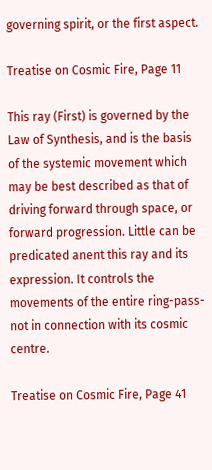governing spirit, or the first aspect.

Treatise on Cosmic Fire, Page 11

This ray (First) is governed by the Law of Synthesis, and is the basis of the systemic movement which may be best described as that of driving forward through space, or forward progression. Little can be predicated anent this ray and its expression. It controls the movements of the entire ring-pass-not in connection with its cosmic centre.

Treatise on Cosmic Fire, Page 41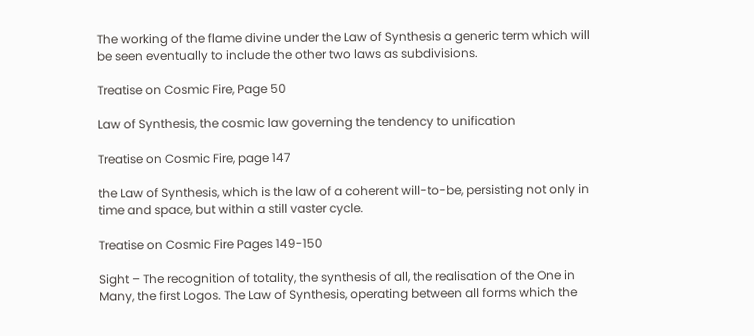The working of the flame divine under the Law of Synthesis a generic term which will be seen eventually to include the other two laws as subdivisions.

Treatise on Cosmic Fire, Page 50

Law of Synthesis, the cosmic law governing the tendency to unification

Treatise on Cosmic Fire, page 147

the Law of Synthesis, which is the law of a coherent will-to-be, persisting not only in time and space, but within a still vaster cycle.

Treatise on Cosmic Fire Pages 149-150

Sight – The recognition of totality, the synthesis of all, the realisation of the One in Many, the first Logos. The Law of Synthesis, operating between all forms which the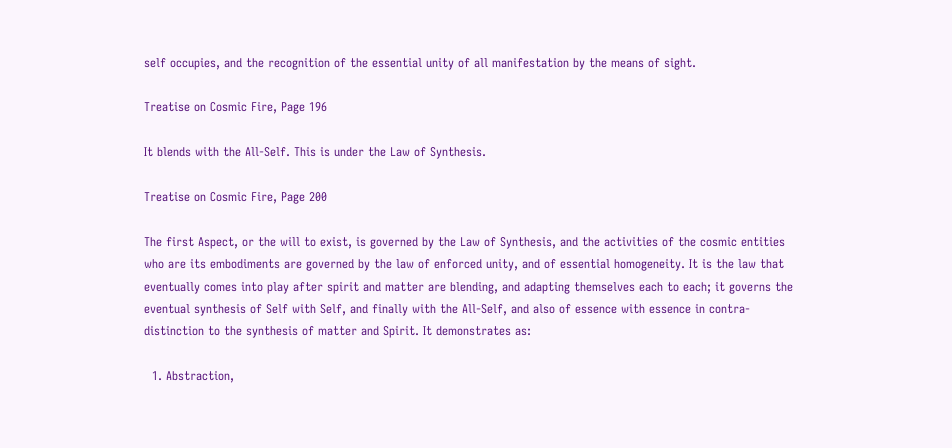self occupies, and the recognition of the essential unity of all manifestation by the means of sight.

Treatise on Cosmic Fire, Page 196

It blends with the All-Self. This is under the Law of Synthesis.

Treatise on Cosmic Fire, Page 200

The first Aspect, or the will to exist, is governed by the Law of Synthesis, and the activities of the cosmic entities who are its embodiments are governed by the law of enforced unity, and of essential homogeneity. It is the law that eventually comes into play after spirit and matter are blending, and adapting themselves each to each; it governs the eventual synthesis of Self with Self, and finally with the All-Self, and also of essence with essence in contra-distinction to the synthesis of matter and Spirit. It demonstrates as:

  1. Abstraction,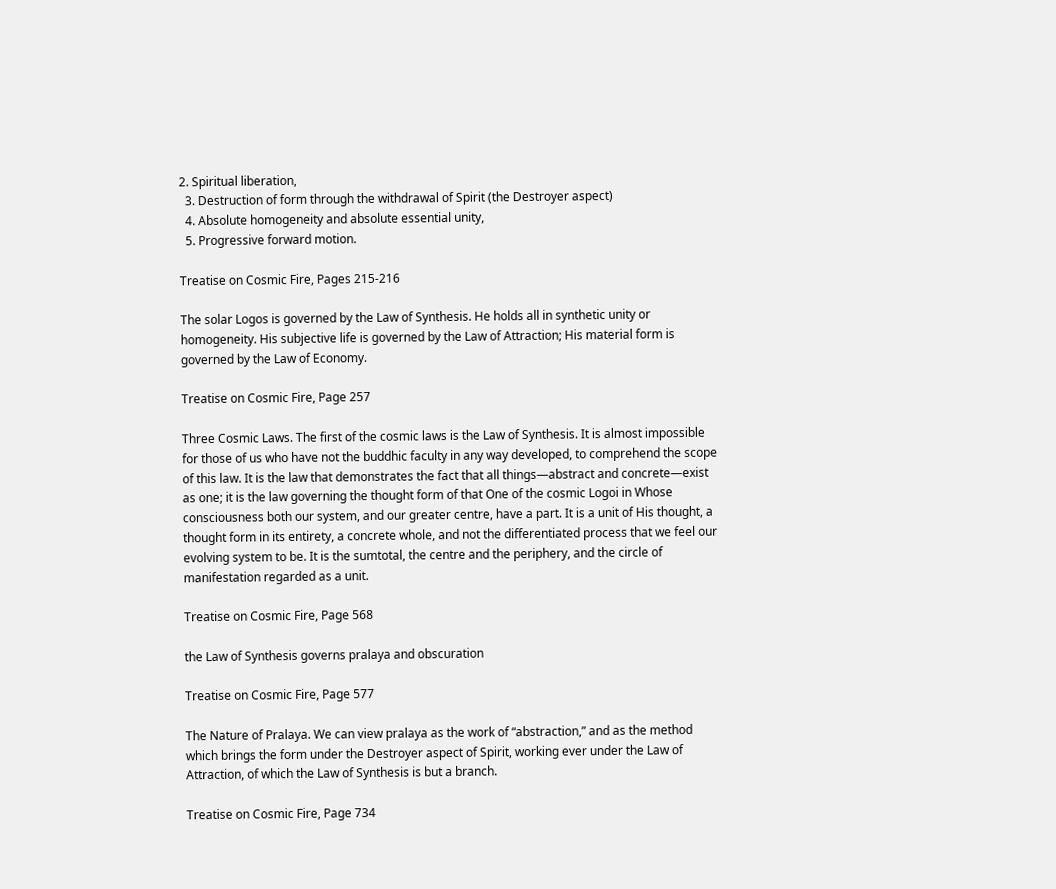2. Spiritual liberation,
  3. Destruction of form through the withdrawal of Spirit (the Destroyer aspect)
  4. Absolute homogeneity and absolute essential unity,
  5. Progressive forward motion.

Treatise on Cosmic Fire, Pages 215-216

The solar Logos is governed by the Law of Synthesis. He holds all in synthetic unity or homogeneity. His subjective life is governed by the Law of Attraction; His material form is governed by the Law of Economy.

Treatise on Cosmic Fire, Page 257

Three Cosmic Laws. The first of the cosmic laws is the Law of Synthesis. It is almost impossible for those of us who have not the buddhic faculty in any way developed, to comprehend the scope of this law. It is the law that demonstrates the fact that all things—abstract and concrete—exist as one; it is the law governing the thought form of that One of the cosmic Logoi in Whose consciousness both our system, and our greater centre, have a part. It is a unit of His thought, a thought form in its entirety, a concrete whole, and not the differentiated process that we feel our evolving system to be. It is the sumtotal, the centre and the periphery, and the circle of manifestation regarded as a unit.

Treatise on Cosmic Fire, Page 568

the Law of Synthesis governs pralaya and obscuration

Treatise on Cosmic Fire, Page 577

The Nature of Pralaya. We can view pralaya as the work of “abstraction,” and as the method which brings the form under the Destroyer aspect of Spirit, working ever under the Law of Attraction, of which the Law of Synthesis is but a branch.

Treatise on Cosmic Fire, Page 734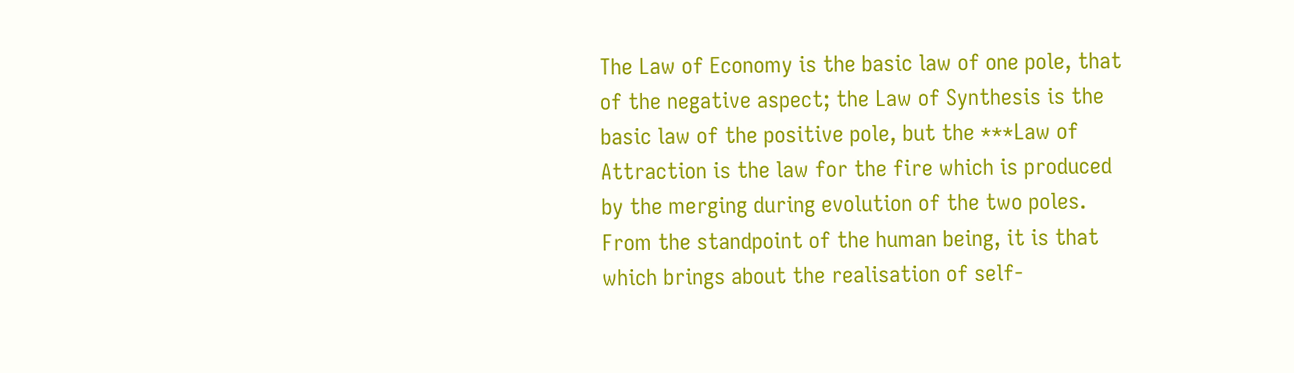The Law of Economy is the basic law of one pole, that of the negative aspect; the Law of Synthesis is the basic law of the positive pole, but the ***Law of Attraction is the law for the fire which is produced by the merging during evolution of the two poles. From the standpoint of the human being, it is that which brings about the realisation of self-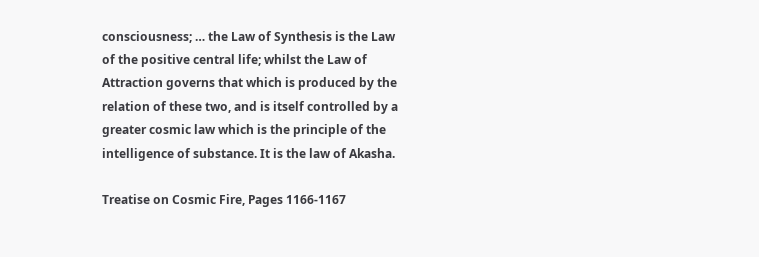consciousness; … the Law of Synthesis is the Law of the positive central life; whilst the Law of Attraction governs that which is produced by the relation of these two, and is itself controlled by a greater cosmic law which is the principle of the intelligence of substance. It is the law of Akasha.

Treatise on Cosmic Fire, Pages 1166-1167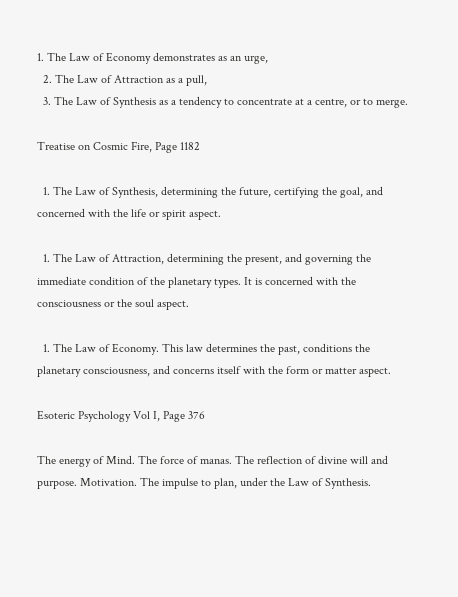1. The Law of Economy demonstrates as an urge,
  2. The Law of Attraction as a pull,
  3. The Law of Synthesis as a tendency to concentrate at a centre, or to merge.

Treatise on Cosmic Fire, Page 1182

  1. The Law of Synthesis, determining the future, certifying the goal, and concerned with the life or spirit aspect.

  1. The Law of Attraction, determining the present, and governing the immediate condition of the planetary types. It is concerned with the consciousness or the soul aspect.

  1. The Law of Economy. This law determines the past, conditions the planetary consciousness, and concerns itself with the form or matter aspect.

Esoteric Psychology Vol I, Page 376

The energy of Mind. The force of manas. The reflection of divine will and purpose. Motivation. The impulse to plan, under the Law of Synthesis.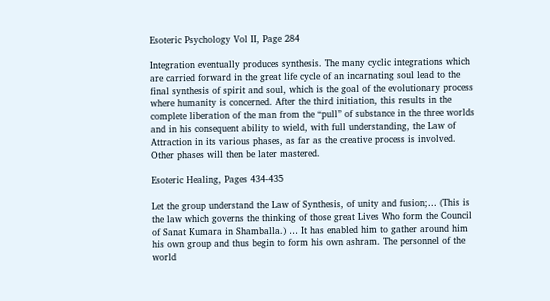Esoteric Psychology Vol II, Page 284

Integration eventually produces synthesis. The many cyclic integrations which are carried forward in the great life cycle of an incarnating soul lead to the final synthesis of spirit and soul, which is the goal of the evolutionary process where humanity is concerned. After the third initiation, this results in the complete liberation of the man from the “pull” of substance in the three worlds and in his consequent ability to wield, with full understanding, the Law of Attraction in its various phases, as far as the creative process is involved. Other phases will then be later mastered.

Esoteric Healing, Pages 434-435

Let the group understand the Law of Synthesis, of unity and fusion;… (This is the law which governs the thinking of those great Lives Who form the Council of Sanat Kumara in Shamballa.) … It has enabled him to gather around him his own group and thus begin to form his own ashram. The personnel of the world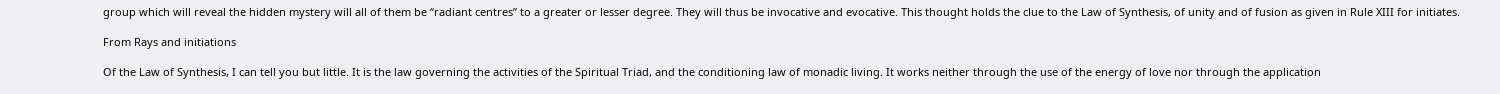group which will reveal the hidden mystery will all of them be “radiant centres” to a greater or lesser degree. They will thus be invocative and evocative. This thought holds the clue to the Law of Synthesis, of unity and of fusion as given in Rule XIII for initiates.

From Rays and initiations

Of the Law of Synthesis, I can tell you but little. It is the law governing the activities of the Spiritual Triad, and the conditioning law of monadic living. It works neither through the use of the energy of love nor through the application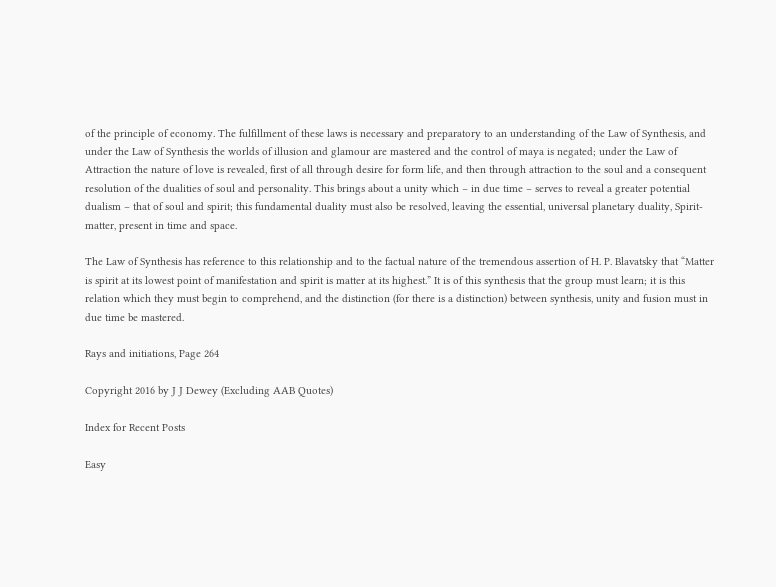of the principle of economy. The fulfillment of these laws is necessary and preparatory to an understanding of the Law of Synthesis, and under the Law of Synthesis the worlds of illusion and glamour are mastered and the control of maya is negated; under the Law of Attraction the nature of love is revealed, first of all through desire for form life, and then through attraction to the soul and a consequent resolution of the dualities of soul and personality. This brings about a unity which – in due time – serves to reveal a greater potential dualism – that of soul and spirit; this fundamental duality must also be resolved, leaving the essential, universal planetary duality, Spirit-matter, present in time and space.

The Law of Synthesis has reference to this relationship and to the factual nature of the tremendous assertion of H. P. Blavatsky that “Matter is spirit at its lowest point of manifestation and spirit is matter at its highest.” It is of this synthesis that the group must learn; it is this relation which they must begin to comprehend, and the distinction (for there is a distinction) between synthesis, unity and fusion must in due time be mastered.

Rays and initiations, Page 264

Copyright 2016 by J J Dewey (Excluding AAB Quotes)

Index for Recent Posts

Easy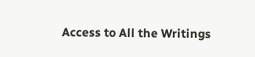Access to All the Writings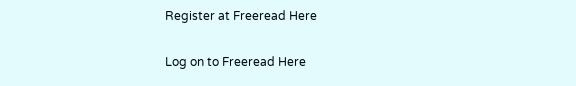Register at Freeread Here

Log on to Freeread Here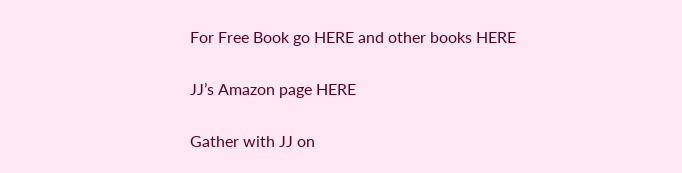For Free Book go HERE and other books HERE

JJ’s Amazon page HERE

Gather with JJ on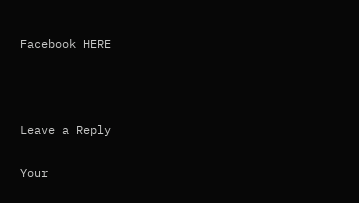Facebook HERE



Leave a Reply

Your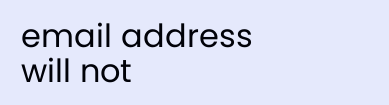email address will not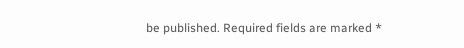be published. Required fields are marked *